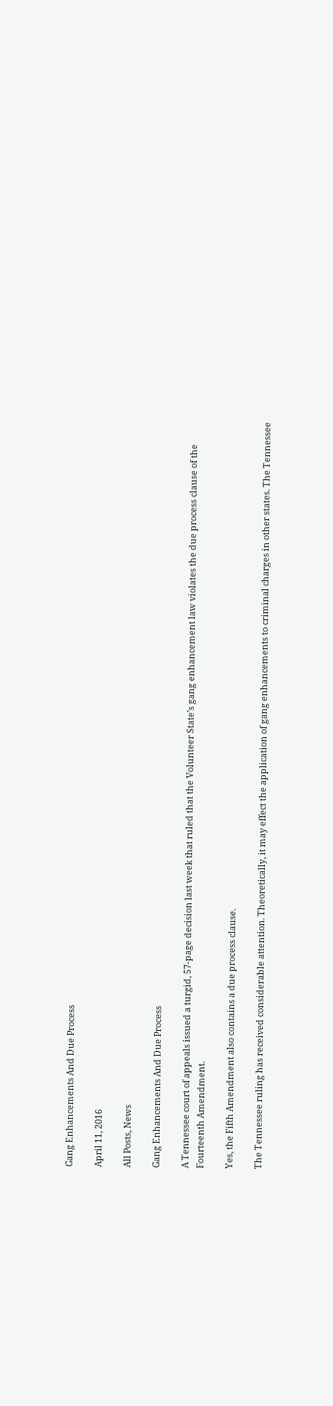Gang Enhancements And Due Process

April 11, 2016

All Posts, News

Gang Enhancements And Due Process

A Tennessee court of appeals issued a turgid, 57-page decision last week that ruled that the Volunteer State’s gang enhancement law violates the due process clause of the Fourteenth Amendment.

Yes, the Fifth Amendment also contains a due process clause.

The Tennessee ruling has received considerable attention. Theoretically, it may effect the application of gang enhancements to criminal charges in other states. The Tennessee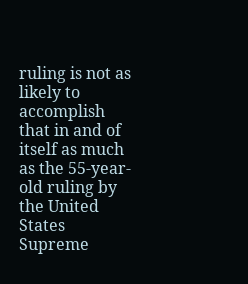ruling is not as likely to accomplish that in and of itself as much as the 55-year-old ruling by the United States Supreme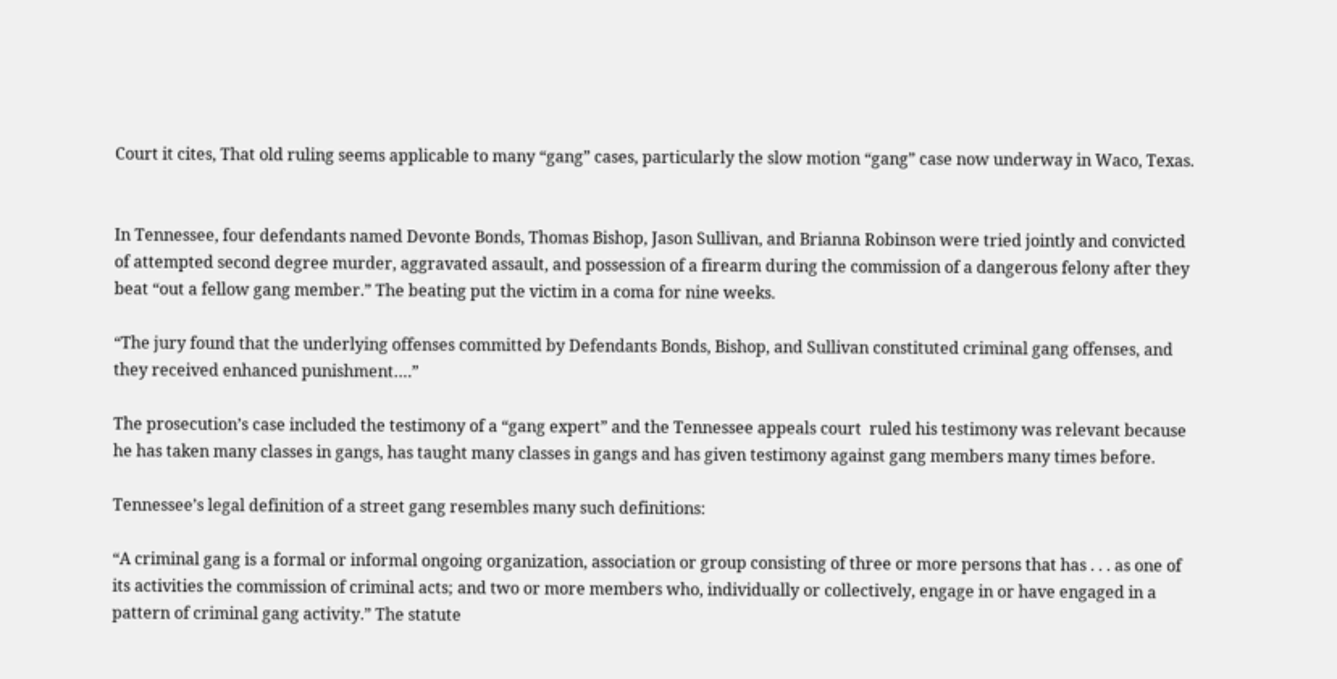Court it cites, That old ruling seems applicable to many “gang” cases, particularly the slow motion “gang” case now underway in Waco, Texas.


In Tennessee, four defendants named Devonte Bonds, Thomas Bishop, Jason Sullivan, and Brianna Robinson were tried jointly and convicted of attempted second degree murder, aggravated assault, and possession of a firearm during the commission of a dangerous felony after they beat “out a fellow gang member.” The beating put the victim in a coma for nine weeks.

“The jury found that the underlying offenses committed by Defendants Bonds, Bishop, and Sullivan constituted criminal gang offenses, and they received enhanced punishment….”

The prosecution’s case included the testimony of a “gang expert” and the Tennessee appeals court  ruled his testimony was relevant because he has taken many classes in gangs, has taught many classes in gangs and has given testimony against gang members many times before.

Tennessee’s legal definition of a street gang resembles many such definitions:

“A criminal gang is a formal or informal ongoing organization, association or group consisting of three or more persons that has . . . as one of its activities the commission of criminal acts; and two or more members who, individually or collectively, engage in or have engaged in a pattern of criminal gang activity.” The statute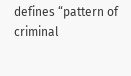defines “pattern of criminal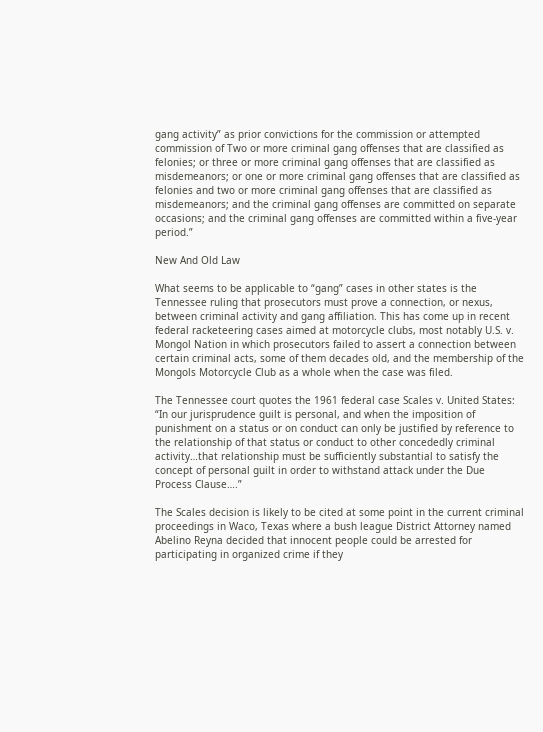gang activity” as prior convictions for the commission or attempted commission of Two or more criminal gang offenses that are classified as felonies; or three or more criminal gang offenses that are classified as misdemeanors; or one or more criminal gang offenses that are classified as felonies and two or more criminal gang offenses that are classified as misdemeanors; and the criminal gang offenses are committed on separate occasions; and the criminal gang offenses are committed within a five-year period.”

New And Old Law

What seems to be applicable to “gang” cases in other states is the Tennessee ruling that prosecutors must prove a connection, or nexus, between criminal activity and gang affiliation. This has come up in recent federal racketeering cases aimed at motorcycle clubs, most notably U.S. v. Mongol Nation in which prosecutors failed to assert a connection between certain criminal acts, some of them decades old, and the membership of the Mongols Motorcycle Club as a whole when the case was filed.

The Tennessee court quotes the 1961 federal case Scales v. United States: “In our jurisprudence guilt is personal, and when the imposition of punishment on a status or on conduct can only be justified by reference to the relationship of that status or conduct to other concededly criminal activity…that relationship must be sufficiently substantial to satisfy the concept of personal guilt in order to withstand attack under the Due Process Clause….”

The Scales decision is likely to be cited at some point in the current criminal proceedings in Waco, Texas where a bush league District Attorney named Abelino Reyna decided that innocent people could be arrested for participating in organized crime if they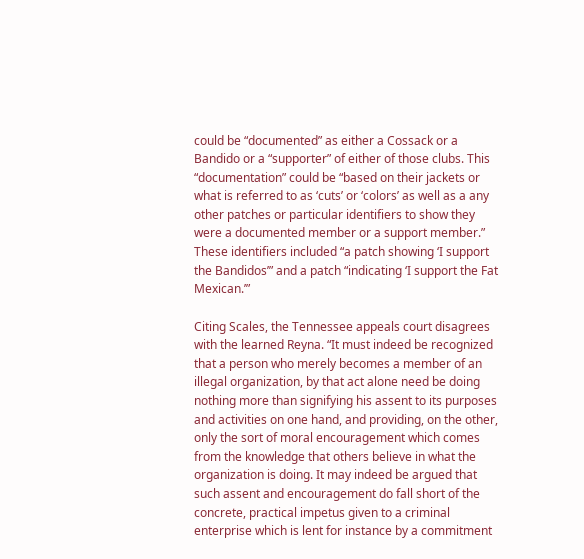could be “documented” as either a Cossack or a Bandido or a “supporter” of either of those clubs. This “documentation” could be “based on their jackets or what is referred to as ‘cuts’ or ‘colors’ as well as a any other patches or particular identifiers to show they were a documented member or a support member.” These identifiers included “a patch showing ‘I support the Bandidos’” and a patch “indicating ‘I support the Fat Mexican.’”

Citing Scales, the Tennessee appeals court disagrees with the learned Reyna. “It must indeed be recognized that a person who merely becomes a member of an illegal organization, by that act alone need be doing nothing more than signifying his assent to its purposes and activities on one hand, and providing, on the other, only the sort of moral encouragement which comes from the knowledge that others believe in what the organization is doing. It may indeed be argued that such assent and encouragement do fall short of the concrete, practical impetus given to a criminal enterprise which is lent for instance by a commitment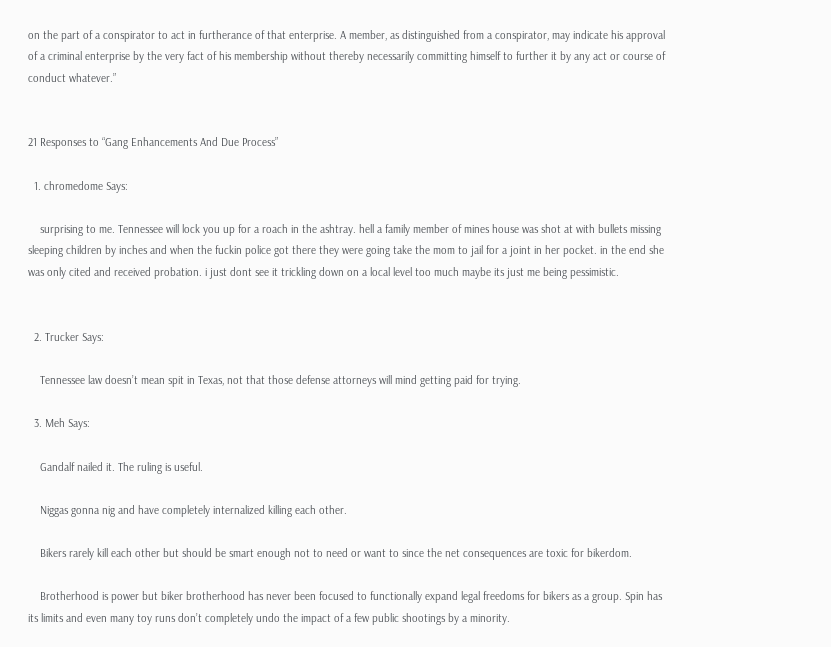on the part of a conspirator to act in furtherance of that enterprise. A member, as distinguished from a conspirator, may indicate his approval of a criminal enterprise by the very fact of his membership without thereby necessarily committing himself to further it by any act or course of conduct whatever.”


21 Responses to “Gang Enhancements And Due Process”

  1. chromedome Says:

    surprising to me. Tennessee will lock you up for a roach in the ashtray. hell a family member of mines house was shot at with bullets missing sleeping children by inches and when the fuckin police got there they were going take the mom to jail for a joint in her pocket. in the end she was only cited and received probation. i just dont see it trickling down on a local level too much maybe its just me being pessimistic.


  2. Trucker Says:

    Tennessee law doesn’t mean spit in Texas, not that those defense attorneys will mind getting paid for trying.

  3. Meh Says:

    Gandalf nailed it. The ruling is useful.

    Niggas gonna nig and have completely internalized killing each other.

    Bikers rarely kill each other but should be smart enough not to need or want to since the net consequences are toxic for bikerdom.

    Brotherhood is power but biker brotherhood has never been focused to functionally expand legal freedoms for bikers as a group. Spin has its limits and even many toy runs don’t completely undo the impact of a few public shootings by a minority.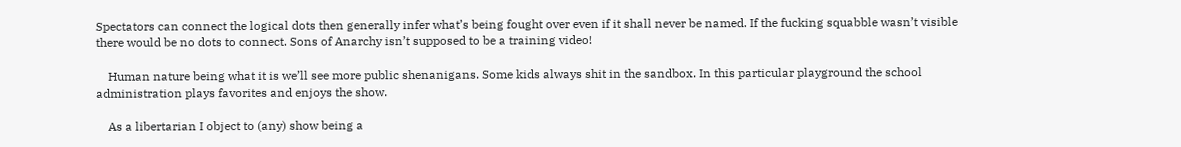Spectators can connect the logical dots then generally infer what’s being fought over even if it shall never be named. If the fucking squabble wasn’t visible there would be no dots to connect. Sons of Anarchy isn’t supposed to be a training video!

    Human nature being what it is we’ll see more public shenanigans. Some kids always shit in the sandbox. In this particular playground the school administration plays favorites and enjoys the show.

    As a libertarian I object to (any) show being a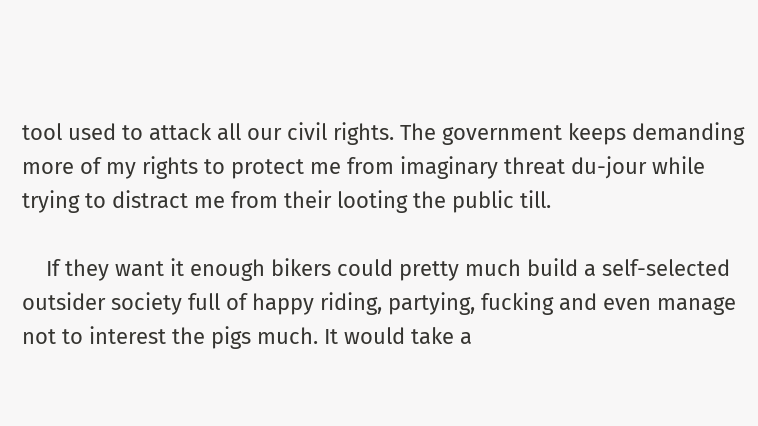tool used to attack all our civil rights. The government keeps demanding more of my rights to protect me from imaginary threat du-jour while trying to distract me from their looting the public till.

    If they want it enough bikers could pretty much build a self-selected outsider society full of happy riding, partying, fucking and even manage not to interest the pigs much. It would take a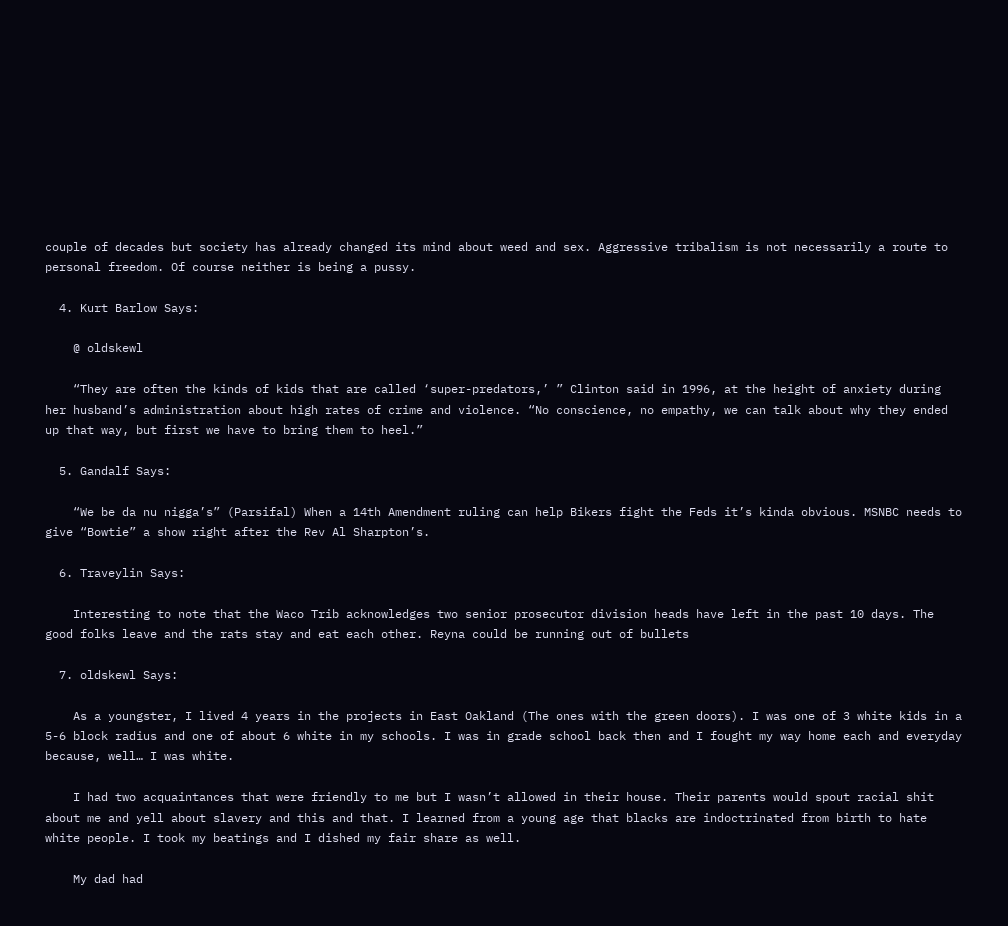couple of decades but society has already changed its mind about weed and sex. Aggressive tribalism is not necessarily a route to personal freedom. Of course neither is being a pussy.

  4. Kurt Barlow Says:

    @ oldskewl

    “They are often the kinds of kids that are called ‘super-predators,’ ” Clinton said in 1996, at the height of anxiety during her husband’s administration about high rates of crime and violence. “No conscience, no empathy, we can talk about why they ended up that way, but first we have to bring them to heel.”

  5. Gandalf Says:

    “We be da nu nigga’s” (Parsifal) When a 14th Amendment ruling can help Bikers fight the Feds it’s kinda obvious. MSNBC needs to give “Bowtie” a show right after the Rev Al Sharpton’s.

  6. Traveylin Says:

    Interesting to note that the Waco Trib acknowledges two senior prosecutor division heads have left in the past 10 days. The good folks leave and the rats stay and eat each other. Reyna could be running out of bullets

  7. oldskewl Says:

    As a youngster, I lived 4 years in the projects in East Oakland (The ones with the green doors). I was one of 3 white kids in a 5-6 block radius and one of about 6 white in my schools. I was in grade school back then and I fought my way home each and everyday because, well… I was white.

    I had two acquaintances that were friendly to me but I wasn’t allowed in their house. Their parents would spout racial shit about me and yell about slavery and this and that. I learned from a young age that blacks are indoctrinated from birth to hate white people. I took my beatings and I dished my fair share as well.

    My dad had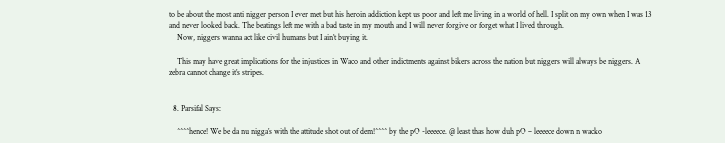to be about the most anti nigger person I ever met but his heroin addiction kept us poor and left me living in a world of hell. I split on my own when I was 13 and never looked back. The beatings left me with a bad taste in my mouth and I will never forgive or forget what I lived through.
    Now, niggers wanna act like civil humans but I ain’t buying it.

    This may have great implications for the injustices in Waco and other indictments against bikers across the nation but niggers will always be niggers. A zebra cannot change it’s stripes.


  8. Parsifal Says:

    ^^^^hence! We be da nu nigga’s with the attitude shot out of dem!^^^^ by the pO -leeeece. @ least thas how duh pO – leeeece down n wacko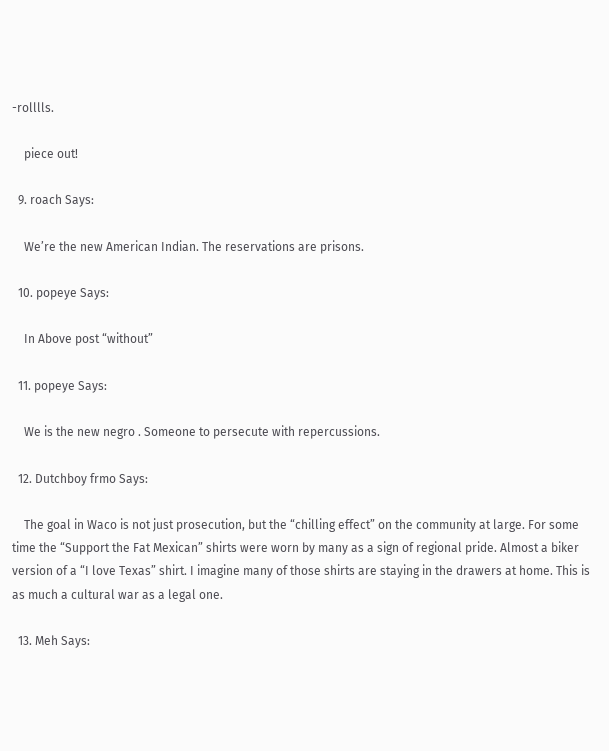-rolllls.

    piece out!

  9. roach Says:

    We’re the new American Indian. The reservations are prisons.

  10. popeye Says:

    In Above post “without”

  11. popeye Says:

    We is the new negro . Someone to persecute with repercussions.

  12. Dutchboy frmo Says:

    The goal in Waco is not just prosecution, but the “chilling effect” on the community at large. For some time the “Support the Fat Mexican” shirts were worn by many as a sign of regional pride. Almost a biker version of a “I love Texas” shirt. I imagine many of those shirts are staying in the drawers at home. This is as much a cultural war as a legal one.

  13. Meh Says: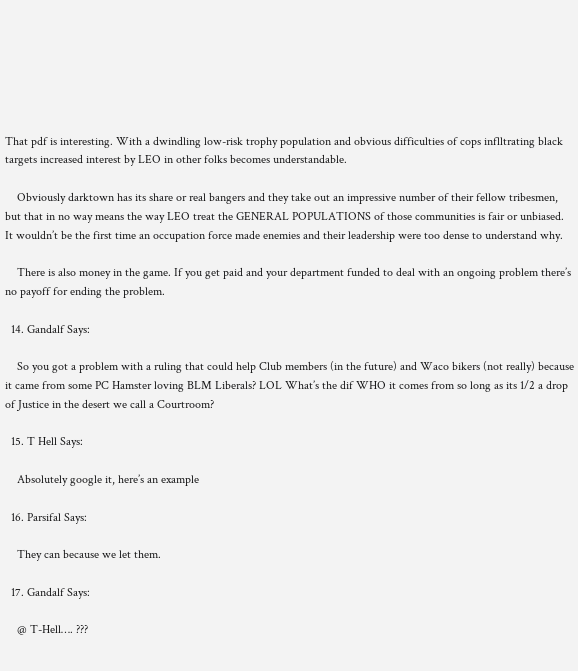That pdf is interesting. With a dwindling low-risk trophy population and obvious difficulties of cops inflltrating black targets increased interest by LEO in other folks becomes understandable.

    Obviously darktown has its share or real bangers and they take out an impressive number of their fellow tribesmen, but that in no way means the way LEO treat the GENERAL POPULATIONS of those communities is fair or unbiased. It wouldn’t be the first time an occupation force made enemies and their leadership were too dense to understand why.

    There is also money in the game. If you get paid and your department funded to deal with an ongoing problem there’s no payoff for ending the problem.

  14. Gandalf Says:

    So you got a problem with a ruling that could help Club members (in the future) and Waco bikers (not really) because it came from some PC Hamster loving BLM Liberals? LOL What’s the dif WHO it comes from so long as its 1/2 a drop of Justice in the desert we call a Courtroom?

  15. T Hell Says:

    Absolutely google it, here’s an example

  16. Parsifal Says:

    They can because we let them.

  17. Gandalf Says:

    @ T-Hell…. ???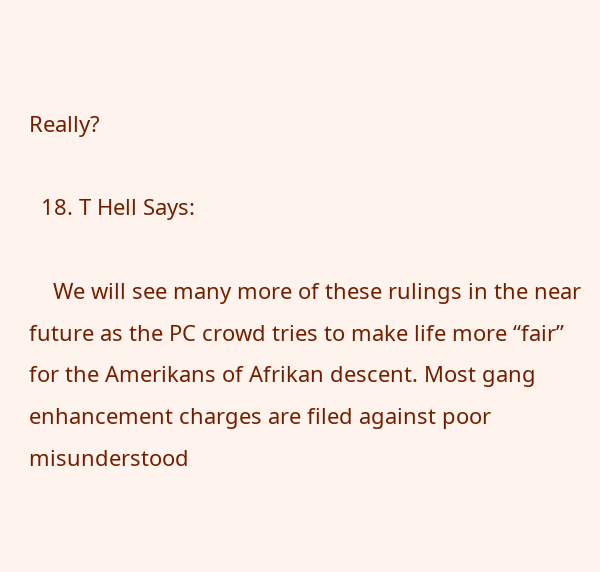Really?

  18. T Hell Says:

    We will see many more of these rulings in the near future as the PC crowd tries to make life more “fair” for the Amerikans of Afrikan descent. Most gang enhancement charges are filed against poor misunderstood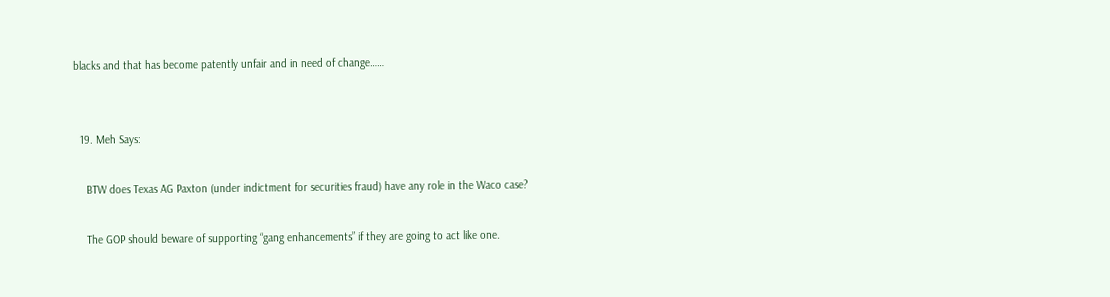blacks and that has become patently unfair and in need of change……


  19. Meh Says:

    BTW does Texas AG Paxton (under indictment for securities fraud) have any role in the Waco case?

    The GOP should beware of supporting “gang enhancements” if they are going to act like one.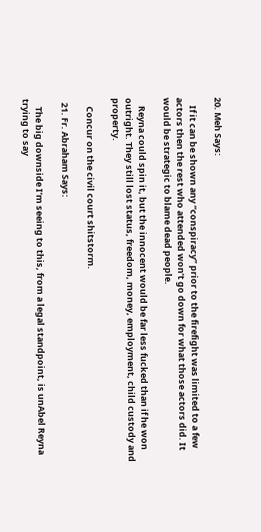20. Meh Says:

    If it can be shown any “conspiracy” prior to the firefight was limited to a few actors then the rest who attended won’t go down for what those actors did. It would be strategic to blame dead people.

    Reyna could spin it, but the innocent would be far less fucked than if he won outright. They still lost status, freedom, money, employment, child custody and property.

    Concur on the civil court shitstorm.

  21. Fr. Abraham Says:

    The big downside I’m seeing to this, from a legal standpoint, is unAbel Reyna trying to say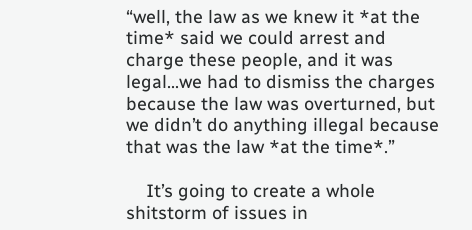“well, the law as we knew it *at the time* said we could arrest and charge these people, and it was legal…we had to dismiss the charges because the law was overturned, but we didn’t do anything illegal because that was the law *at the time*.”

    It’s going to create a whole shitstorm of issues in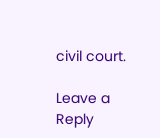civil court.

Leave a Reply